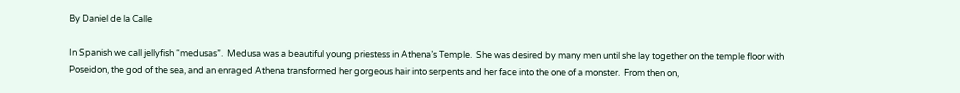By Daniel de la Calle

In Spanish we call jellyfish “medusas”.  Medusa was a beautiful young priestess in Athena’s Temple.  She was desired by many men until she lay together on the temple floor with Poseidon, the god of the sea, and an enraged Athena transformed her gorgeous hair into serpents and her face into the one of a monster.  From then on,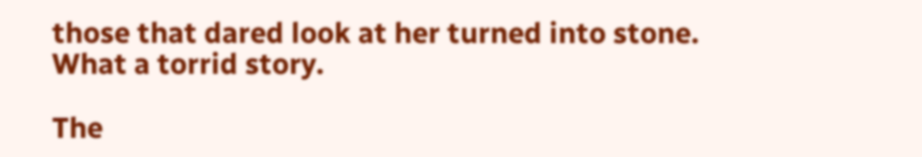those that dared look at her turned into stone. What a torrid story.

The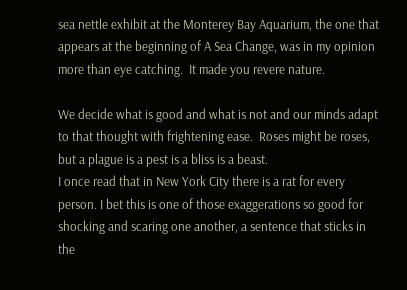sea nettle exhibit at the Monterey Bay Aquarium, the one that appears at the beginning of A Sea Change, was in my opinion more than eye catching.  It made you revere nature.

We decide what is good and what is not and our minds adapt to that thought with frightening ease.  Roses might be roses, but a plague is a pest is a bliss is a beast.
I once read that in New York City there is a rat for every person. I bet this is one of those exaggerations so good for shocking and scaring one another, a sentence that sticks in the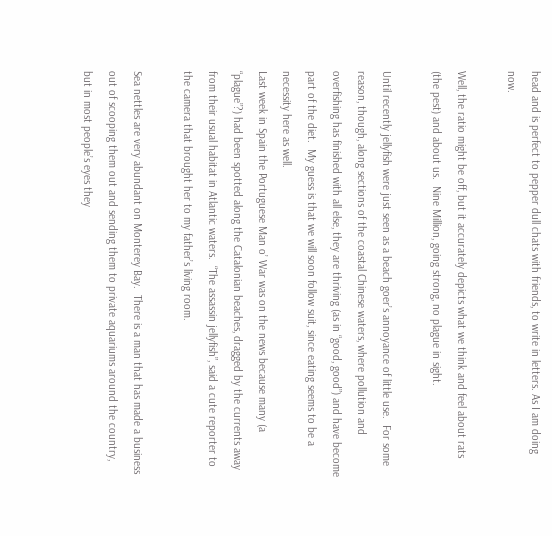head and is perfect to pepper dull chats with friends, to write in letters. As I am doing now.

Well, the ratio might be off, but it accurately depicts what we think and feel about rats (the pest) and about us.  Nine Million, going strong, no plague in sight.

Until recently jellyfish were just seen as a beach goer’s annoyance of little use.  For some reason, though, along sections of the coastal Chinese waters, where pollution and overfishing has finished with all else, they are thriving (as in “good, good”) and have become part of the diet.  My guess is that we will soon follow suit, since eating seems to be a necessity here as well.
Last week in Spain the Portuguese Man o’ War was on the news because many (a “plague”?) had been spotted along the Catalonian beaches, dragged by the currents away from their usual habitat in Atlantic waters.  “The assassin jellyfish”, said a cute reporter to the camera that brought her to my father’s living room.

Sea nettles are very abundant on Monterey Bay.  There is a man that has made a business out of scooping them out and sending them to private aquariums around the country, but in most people’s eyes they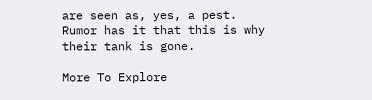are seen as, yes, a pest.  Rumor has it that this is why their tank is gone.

More To Explore